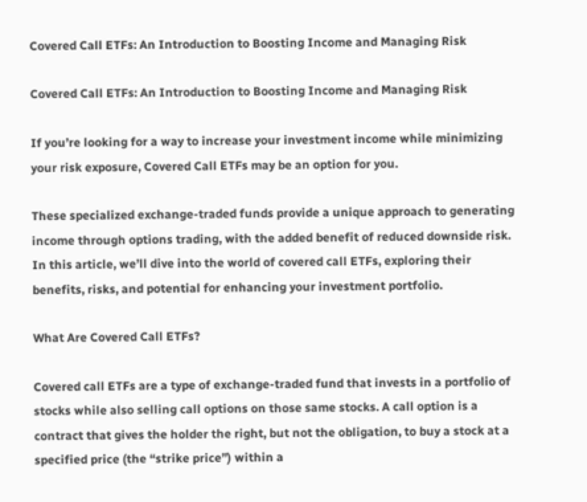Covered Call ETFs: An Introduction to Boosting Income and Managing Risk

Covered Call ETFs: An Introduction to Boosting Income and Managing Risk

If you’re looking for a way to increase your investment income while minimizing your risk exposure, Covered Call ETFs may be an option for you.

These specialized exchange-traded funds provide a unique approach to generating income through options trading, with the added benefit of reduced downside risk. In this article, we’ll dive into the world of covered call ETFs, exploring their benefits, risks, and potential for enhancing your investment portfolio.

What Are Covered Call ETFs?

Covered call ETFs are a type of exchange-traded fund that invests in a portfolio of stocks while also selling call options on those same stocks. A call option is a contract that gives the holder the right, but not the obligation, to buy a stock at a specified price (the “strike price”) within a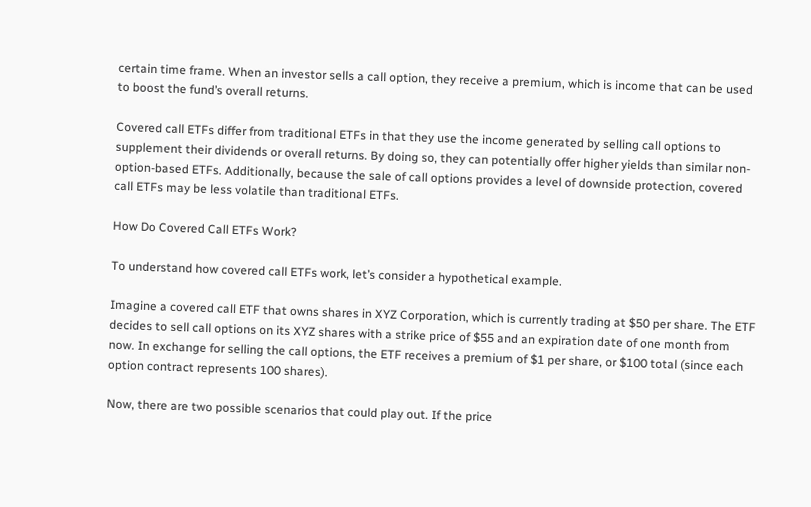certain time frame. When an investor sells a call option, they receive a premium, which is income that can be used to boost the fund’s overall returns.

Covered call ETFs differ from traditional ETFs in that they use the income generated by selling call options to supplement their dividends or overall returns. By doing so, they can potentially offer higher yields than similar non-option-based ETFs. Additionally, because the sale of call options provides a level of downside protection, covered call ETFs may be less volatile than traditional ETFs.

How Do Covered Call ETFs Work?

To understand how covered call ETFs work, let’s consider a hypothetical example.

Imagine a covered call ETF that owns shares in XYZ Corporation, which is currently trading at $50 per share. The ETF decides to sell call options on its XYZ shares with a strike price of $55 and an expiration date of one month from now. In exchange for selling the call options, the ETF receives a premium of $1 per share, or $100 total (since each option contract represents 100 shares).

Now, there are two possible scenarios that could play out. If the price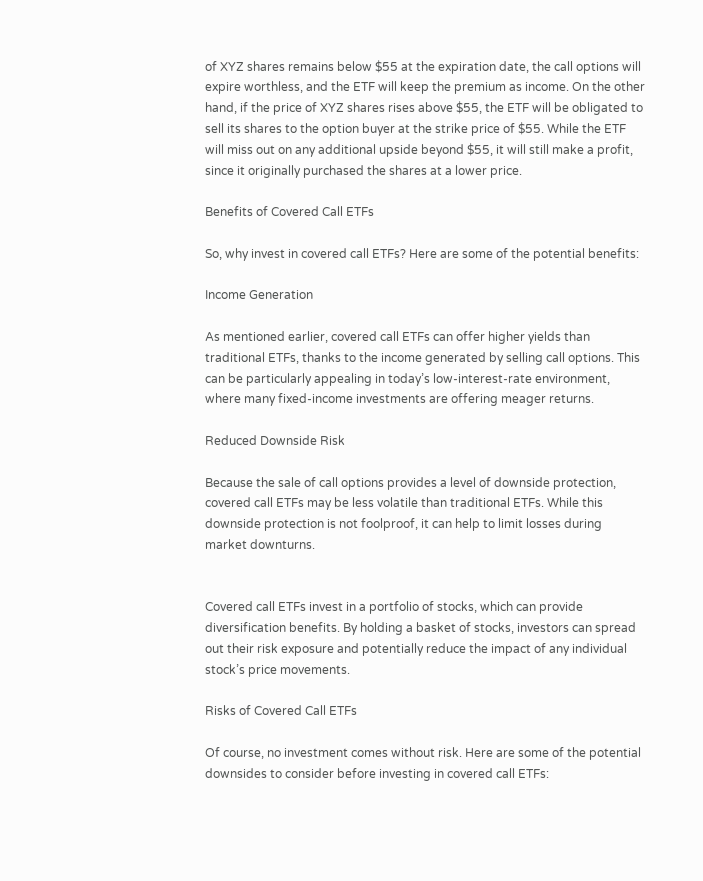of XYZ shares remains below $55 at the expiration date, the call options will expire worthless, and the ETF will keep the premium as income. On the other hand, if the price of XYZ shares rises above $55, the ETF will be obligated to sell its shares to the option buyer at the strike price of $55. While the ETF will miss out on any additional upside beyond $55, it will still make a profit, since it originally purchased the shares at a lower price.

Benefits of Covered Call ETFs

So, why invest in covered call ETFs? Here are some of the potential benefits:

Income Generation

As mentioned earlier, covered call ETFs can offer higher yields than traditional ETFs, thanks to the income generated by selling call options. This can be particularly appealing in today’s low-interest-rate environment, where many fixed-income investments are offering meager returns.

Reduced Downside Risk

Because the sale of call options provides a level of downside protection, covered call ETFs may be less volatile than traditional ETFs. While this downside protection is not foolproof, it can help to limit losses during market downturns.


Covered call ETFs invest in a portfolio of stocks, which can provide diversification benefits. By holding a basket of stocks, investors can spread out their risk exposure and potentially reduce the impact of any individual stock’s price movements.

Risks of Covered Call ETFs

Of course, no investment comes without risk. Here are some of the potential downsides to consider before investing in covered call ETFs: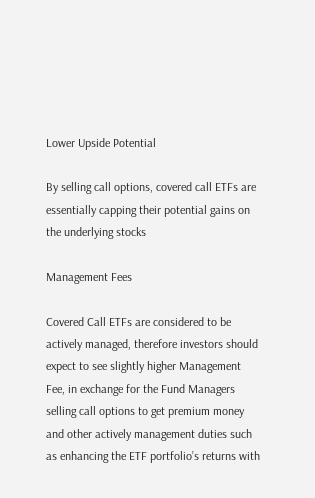Lower Upside Potential

By selling call options, covered call ETFs are essentially capping their potential gains on the underlying stocks

Management Fees

Covered Call ETFs are considered to be actively managed, therefore investors should expect to see slightly higher Management Fee, in exchange for the Fund Managers selling call options to get premium money and other actively management duties such as enhancing the ETF portfolio’s returns with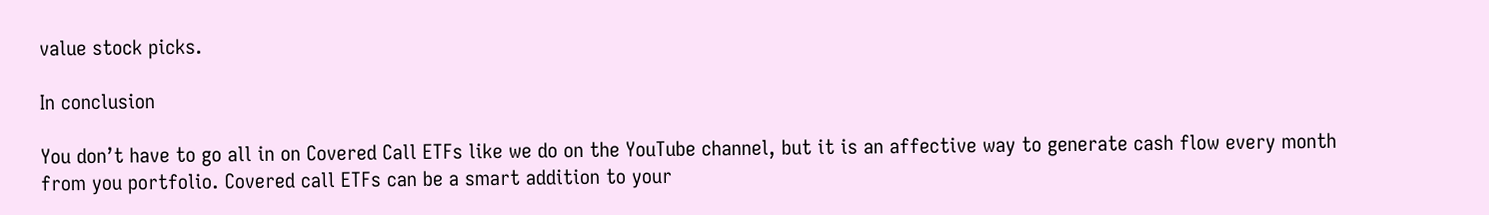value stock picks.

In conclusion

You don’t have to go all in on Covered Call ETFs like we do on the YouTube channel, but it is an affective way to generate cash flow every month from you portfolio. Covered call ETFs can be a smart addition to your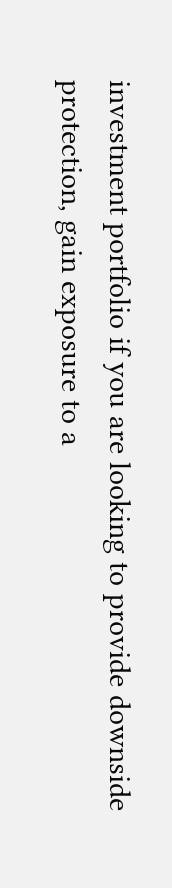investment portfolio if you are looking to provide downside protection, gain exposure to a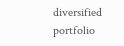diversified portfolio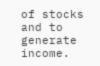of stocks and to generate income.